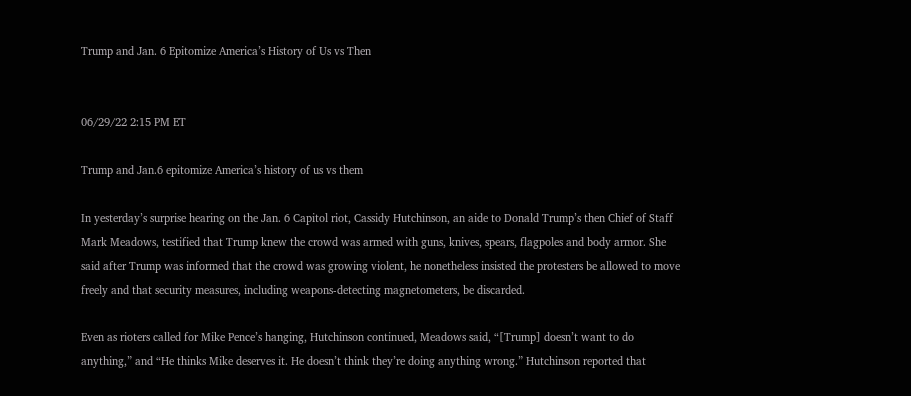Trump and Jan. 6 Epitomize America’s History of Us vs Then


06/29/22 2:15 PM ET

Trump and Jan.6 epitomize America’s history of us vs them

In yesterday’s surprise hearing on the Jan. 6 Capitol riot, Cassidy Hutchinson, an aide to Donald Trump’s then Chief of Staff Mark Meadows, testified that Trump knew the crowd was armed with guns, knives, spears, flagpoles and body armor. She said after Trump was informed that the crowd was growing violent, he nonetheless insisted the protesters be allowed to move freely and that security measures, including weapons-detecting magnetometers, be discarded.

Even as rioters called for Mike Pence’s hanging, Hutchinson continued, Meadows said, “[Trump] doesn’t want to do anything,” and “He thinks Mike deserves it. He doesn’t think they’re doing anything wrong.” Hutchinson reported that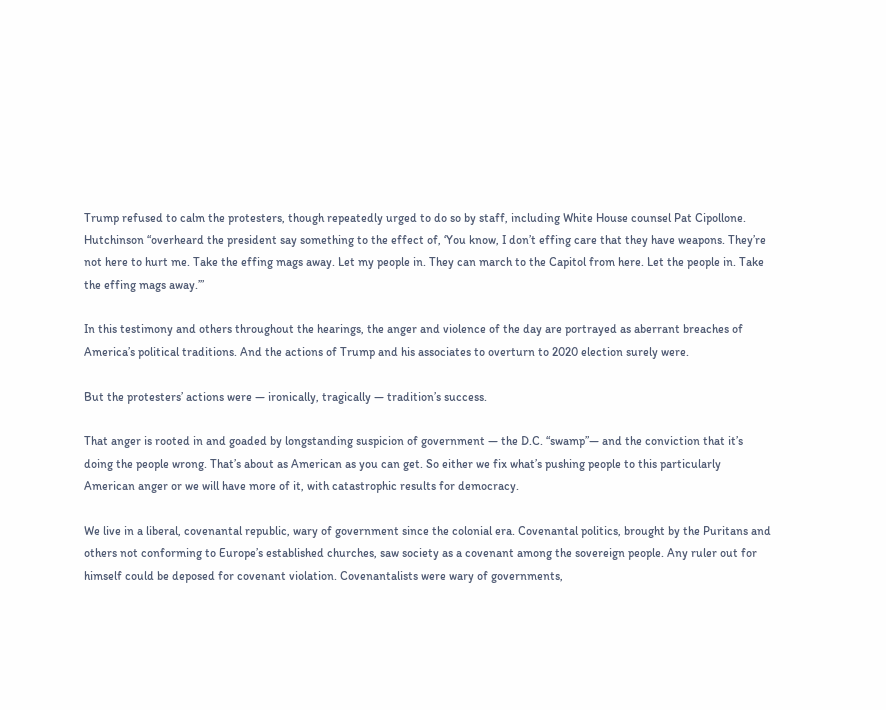Trump refused to calm the protesters, though repeatedly urged to do so by staff, including White House counsel Pat Cipollone. Hutchinson “overheard the president say something to the effect of, ‘You know, I don’t effing care that they have weapons. They’re not here to hurt me. Take the effing mags away. Let my people in. They can march to the Capitol from here. Let the people in. Take the effing mags away.’”

In this testimony and others throughout the hearings, the anger and violence of the day are portrayed as aberrant breaches of America’s political traditions. And the actions of Trump and his associates to overturn to 2020 election surely were.

But the protesters’ actions were — ironically, tragically — tradition’s success.

That anger is rooted in and goaded by longstanding suspicion of government — the D.C. “swamp”— and the conviction that it’s doing the people wrong. That’s about as American as you can get. So either we fix what’s pushing people to this particularly American anger or we will have more of it, with catastrophic results for democracy.

We live in a liberal, covenantal republic, wary of government since the colonial era. Covenantal politics, brought by the Puritans and others not conforming to Europe’s established churches, saw society as a covenant among the sovereign people. Any ruler out for himself could be deposed for covenant violation. Covenantalists were wary of governments,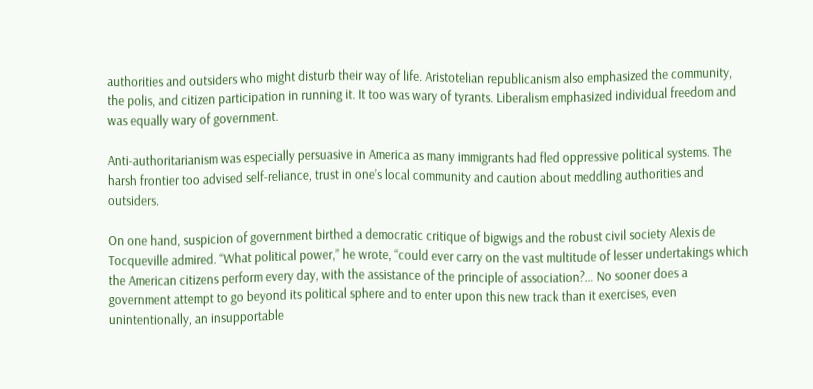authorities and outsiders who might disturb their way of life. Aristotelian republicanism also emphasized the community, the polis, and citizen participation in running it. It too was wary of tyrants. Liberalism emphasized individual freedom and was equally wary of government.

Anti-authoritarianism was especially persuasive in America as many immigrants had fled oppressive political systems. The harsh frontier too advised self-reliance, trust in one’s local community and caution about meddling authorities and outsiders.

On one hand, suspicion of government birthed a democratic critique of bigwigs and the robust civil society Alexis de Tocqueville admired. “What political power,” he wrote, “could ever carry on the vast multitude of lesser undertakings which the American citizens perform every day, with the assistance of the principle of association?… No sooner does a government attempt to go beyond its political sphere and to enter upon this new track than it exercises, even unintentionally, an insupportable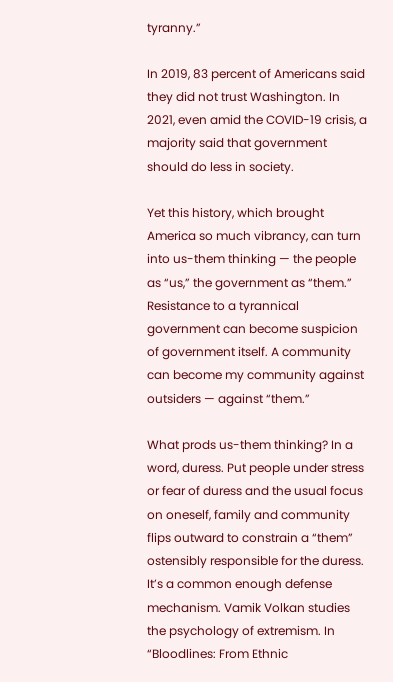tyranny.”

In 2019, 83 percent of Americans said they did not trust Washington. In 2021, even amid the COVID-19 crisis, a majority said that government should do less in society.

Yet this history, which brought America so much vibrancy, can turn into us-them thinking — the people as “us,” the government as “them.” Resistance to a tyrannical government can become suspicion of government itself. A community can become my community against outsiders — against “them.”

What prods us-them thinking? In a word, duress. Put people under stress or fear of duress and the usual focus on oneself, family and community flips outward to constrain a “them” ostensibly responsible for the duress. It’s a common enough defense mechanism. Vamik Volkan studies the psychology of extremism. In “Bloodlines: From Ethnic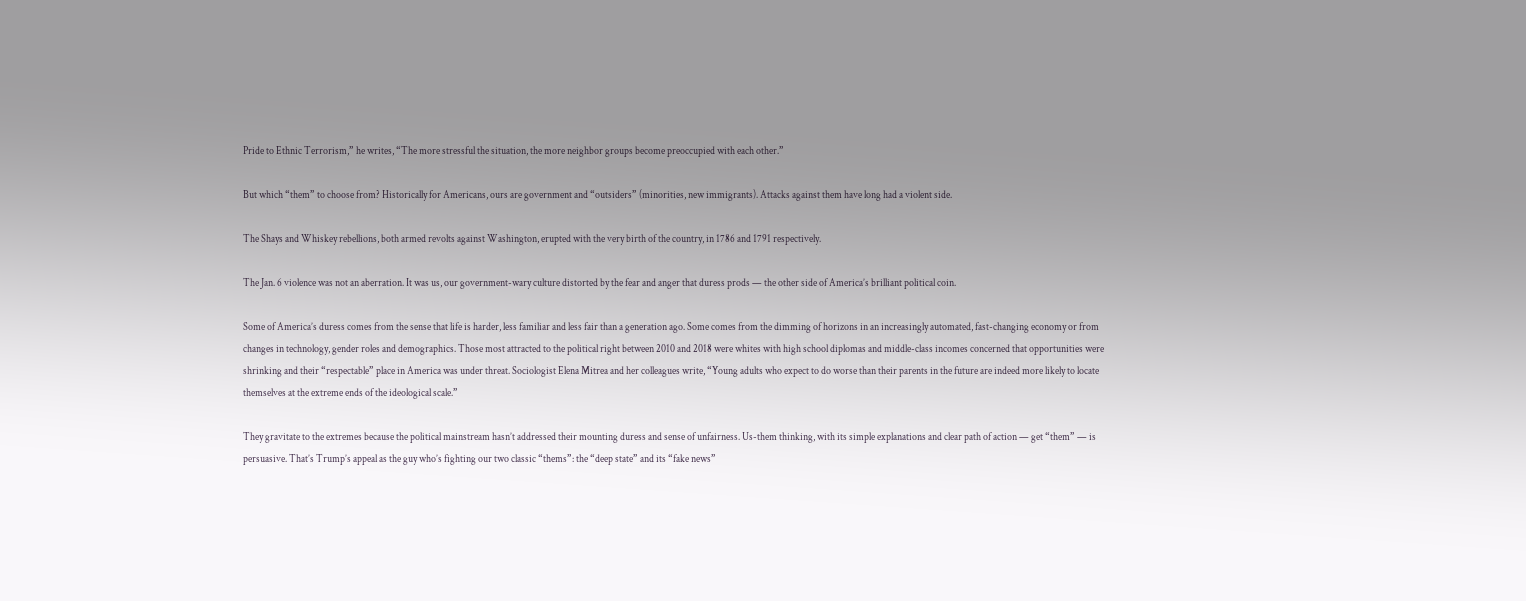Pride to Ethnic Terrorism,” he writes, “The more stressful the situation, the more neighbor groups become preoccupied with each other.”

But which “them” to choose from? Historically for Americans, ours are government and “outsiders” (minorities, new immigrants). Attacks against them have long had a violent side.

The Shays and Whiskey rebellions, both armed revolts against Washington, erupted with the very birth of the country, in 1786 and 1791 respectively.

The Jan. 6 violence was not an aberration. It was us, our government-wary culture distorted by the fear and anger that duress prods — the other side of America’s brilliant political coin.

Some of America’s duress comes from the sense that life is harder, less familiar and less fair than a generation ago. Some comes from the dimming of horizons in an increasingly automated, fast-changing economy or from changes in technology, gender roles and demographics. Those most attracted to the political right between 2010 and 2018 were whites with high school diplomas and middle-class incomes concerned that opportunities were shrinking and their “respectable” place in America was under threat. Sociologist Elena Mitrea and her colleagues write, “Young adults who expect to do worse than their parents in the future are indeed more likely to locate themselves at the extreme ends of the ideological scale.”

They gravitate to the extremes because the political mainstream hasn’t addressed their mounting duress and sense of unfairness. Us-them thinking, with its simple explanations and clear path of action — get “them” — is persuasive. That’s Trump’s appeal as the guy who’s fighting our two classic “thems”: the “deep state” and its “fake news”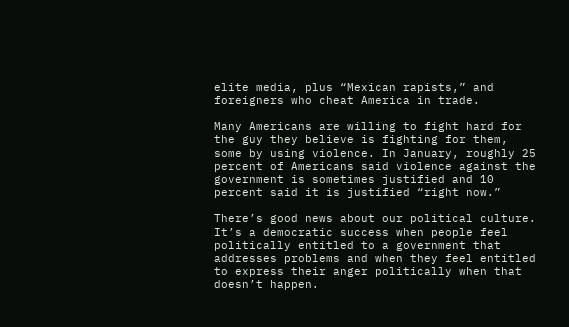elite media, plus “Mexican rapists,” and foreigners who cheat America in trade.

Many Americans are willing to fight hard for the guy they believe is fighting for them, some by using violence. In January, roughly 25 percent of Americans said violence against the government is sometimes justified and 10 percent said it is justified “right now.”

There’s good news about our political culture. It’s a democratic success when people feel politically entitled to a government that addresses problems and when they feel entitled to express their anger politically when that doesn’t happen.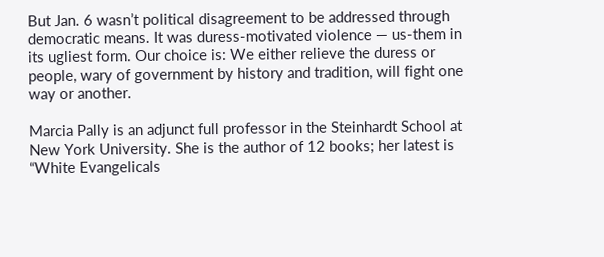But Jan. 6 wasn’t political disagreement to be addressed through democratic means. It was duress-motivated violence — us-them in its ugliest form. Our choice is: We either relieve the duress or people, wary of government by history and tradition, will fight one way or another.

Marcia Pally is an adjunct full professor in the Steinhardt School at New York University. She is the author of 12 books; her latest is “White Evangelicals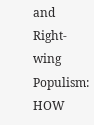and Right-wing Populism: HOW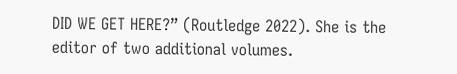DID WE GET HERE?” (Routledge 2022). She is the editor of two additional volumes.